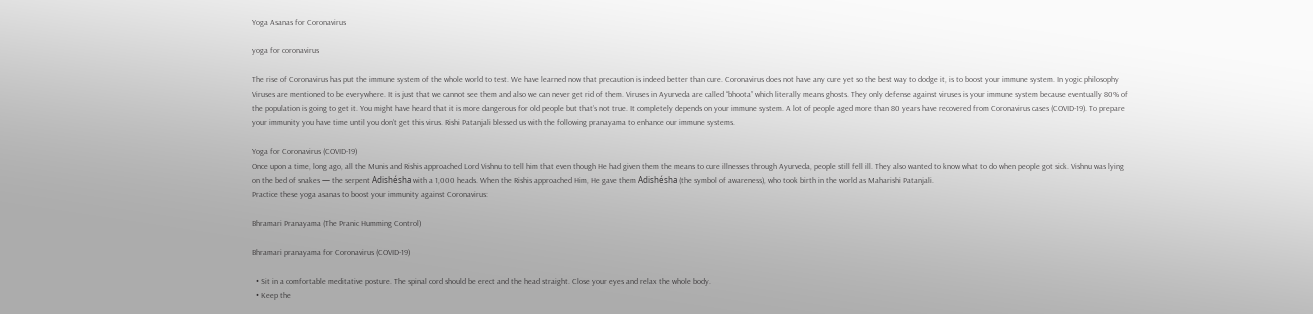Yoga Asanas for Coronavirus

yoga for coronavirus

The rise of Coronavirus has put the immune system of the whole world to test. We have learned now that precaution is indeed better than cure. Coronavirus does not have any cure yet so the best way to dodge it, is to boost your immune system. In yogic philosophy Viruses are mentioned to be everywhere. It is just that we cannot see them and also we can never get rid of them. Viruses in Ayurveda are called “bhoota” which literally means ghosts. They only defense against viruses is your immune system because eventually 80% of the population is going to get it. You might have heard that it is more dangerous for old people but that’s not true. It completely depends on your immune system. A lot of people aged more than 80 years have recovered from Coronavirus cases (COVID-19). To prepare your immunity you have time until you don’t get this virus. Rishi Patanjali blessed us with the following pranayama to enhance our immune systems.

Yoga for Coronavirus (COVID-19)
Once upon a time, long ago, all the Munis and Rishis approached Lord Vishnu to tell him that even though He had given them the means to cure illnesses through Ayurveda, people still fell ill. They also wanted to know what to do when people got sick. Vishnu was lying on the bed of snakes — the serpent Adishésha with a 1,000 heads. When the Rishis approached Him, He gave them Adishésha (the symbol of awareness), who took birth in the world as Maharishi Patanjali.
Practice these yoga asanas to boost your immunity against Coronavirus:

Bhramari Pranayama (The Pranic Humming Control)

Bhramari pranayama for Coronavirus (COVID-19)

  • Sit in a comfortable meditative posture. The spinal cord should be erect and the head straight. Close your eyes and relax the whole body.
  • Keep the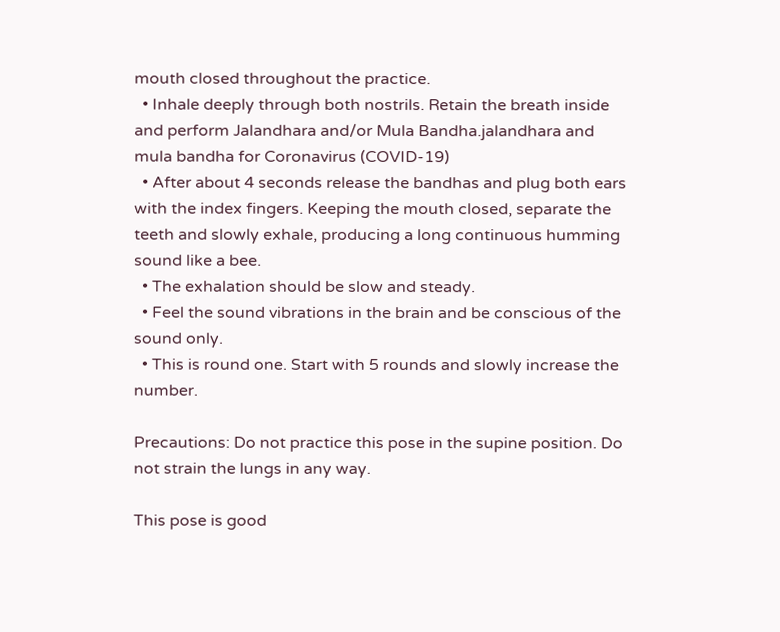mouth closed throughout the practice.
  • Inhale deeply through both nostrils. Retain the breath inside and perform Jalandhara and/or Mula Bandha.jalandhara and mula bandha for Coronavirus (COVID-19)
  • After about 4 seconds release the bandhas and plug both ears with the index fingers. Keeping the mouth closed, separate the teeth and slowly exhale, producing a long continuous humming sound like a bee.
  • The exhalation should be slow and steady.
  • Feel the sound vibrations in the brain and be conscious of the sound only.
  • This is round one. Start with 5 rounds and slowly increase the number.

Precautions: Do not practice this pose in the supine position. Do not strain the lungs in any way.

This pose is good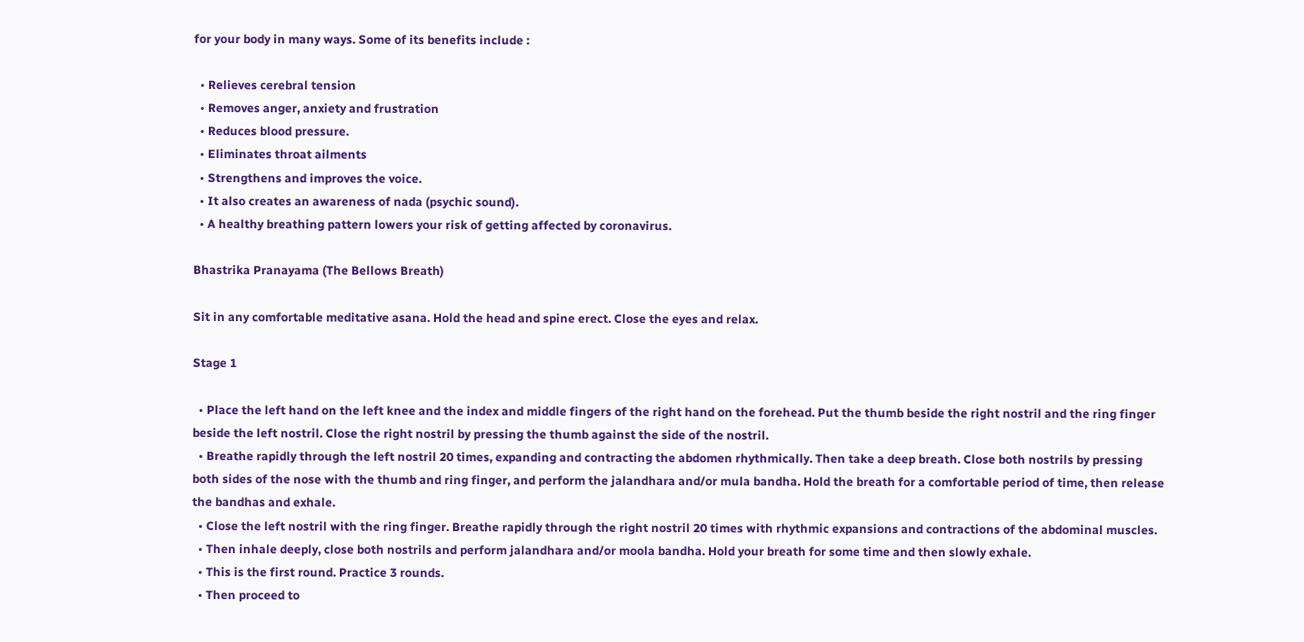for your body in many ways. Some of its benefits include :

  • Relieves cerebral tension
  • Removes anger, anxiety and frustration
  • Reduces blood pressure.
  • Eliminates throat ailments
  • Strengthens and improves the voice.
  • It also creates an awareness of nada (psychic sound).
  • A healthy breathing pattern lowers your risk of getting affected by coronavirus.

Bhastrika Pranayama (The Bellows Breath)

Sit in any comfortable meditative asana. Hold the head and spine erect. Close the eyes and relax.

Stage 1

  • Place the left hand on the left knee and the index and middle fingers of the right hand on the forehead. Put the thumb beside the right nostril and the ring finger beside the left nostril. Close the right nostril by pressing the thumb against the side of the nostril.
  • Breathe rapidly through the left nostril 20 times, expanding and contracting the abdomen rhythmically. Then take a deep breath. Close both nostrils by pressing both sides of the nose with the thumb and ring finger, and perform the jalandhara and/or mula bandha. Hold the breath for a comfortable period of time, then release the bandhas and exhale.
  • Close the left nostril with the ring finger. Breathe rapidly through the right nostril 20 times with rhythmic expansions and contractions of the abdominal muscles.
  • Then inhale deeply, close both nostrils and perform jalandhara and/or moola bandha. Hold your breath for some time and then slowly exhale.
  • This is the first round. Practice 3 rounds.
  • Then proceed to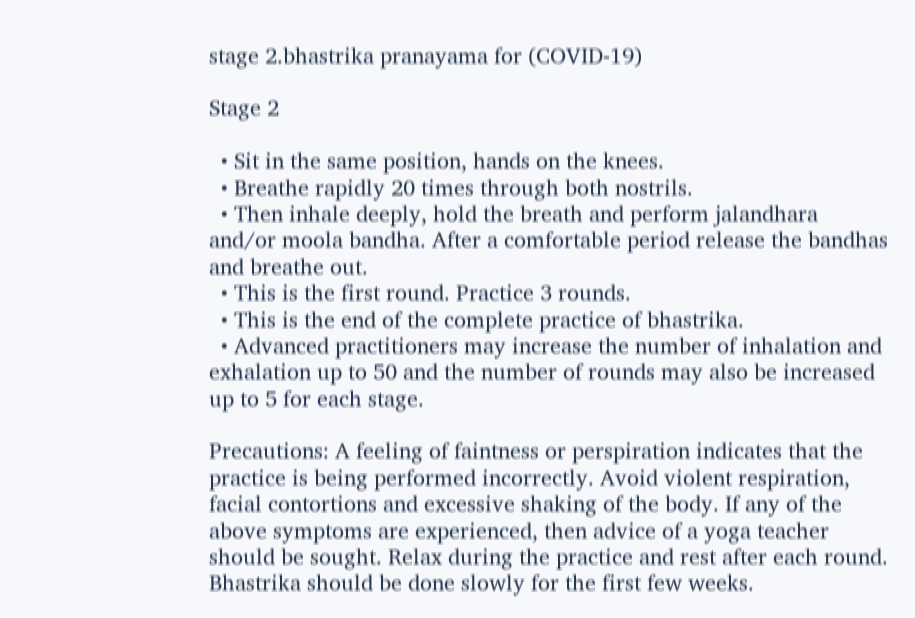stage 2.bhastrika pranayama for (COVID-19)

Stage 2

  • Sit in the same position, hands on the knees.
  • Breathe rapidly 20 times through both nostrils.
  • Then inhale deeply, hold the breath and perform jalandhara and/or moola bandha. After a comfortable period release the bandhas and breathe out.
  • This is the first round. Practice 3 rounds.
  • This is the end of the complete practice of bhastrika.
  • Advanced practitioners may increase the number of inhalation and exhalation up to 50 and the number of rounds may also be increased up to 5 for each stage.

Precautions: A feeling of faintness or perspiration indicates that the practice is being performed incorrectly. Avoid violent respiration, facial contortions and excessive shaking of the body. If any of the above symptoms are experienced, then advice of a yoga teacher should be sought. Relax during the practice and rest after each round. Bhastrika should be done slowly for the first few weeks.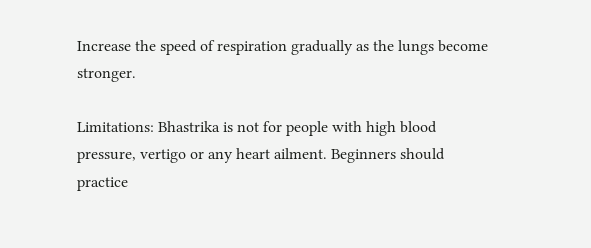Increase the speed of respiration gradually as the lungs become stronger.

Limitations: Bhastrika is not for people with high blood pressure, vertigo or any heart ailment. Beginners should practice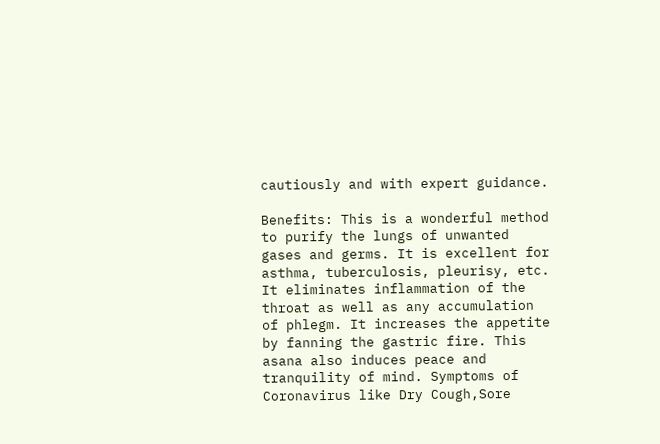cautiously and with expert guidance.

Benefits: This is a wonderful method to purify the lungs of unwanted gases and germs. It is excellent for asthma, tuberculosis, pleurisy, etc. It eliminates inflammation of the throat as well as any accumulation of phlegm. It increases the appetite by fanning the gastric fire. This asana also induces peace and tranquility of mind. Symptoms of Coronavirus like Dry Cough,Sore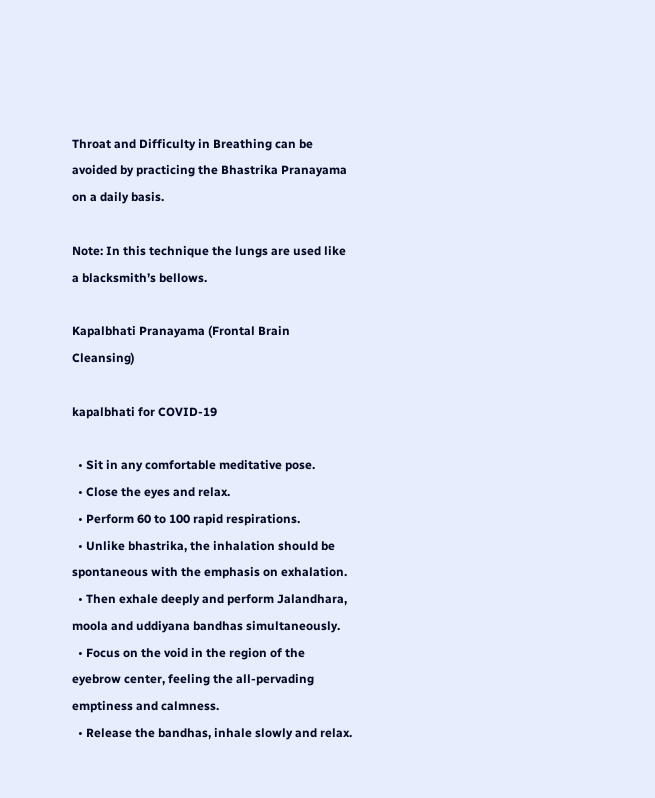Throat and Difficulty in Breathing can be avoided by practicing the Bhastrika Pranayama on a daily basis.

Note: In this technique the lungs are used like a blacksmith’s bellows.

Kapalbhati Pranayama (Frontal Brain Cleansing)

kapalbhati for COVID-19

  • Sit in any comfortable meditative pose.
  • Close the eyes and relax.
  • Perform 60 to 100 rapid respirations.
  • Unlike bhastrika, the inhalation should be spontaneous with the emphasis on exhalation.
  • Then exhale deeply and perform Jalandhara, moola and uddiyana bandhas simultaneously.
  • Focus on the void in the region of the eyebrow center, feeling the all-pervading emptiness and calmness.
  • Release the bandhas, inhale slowly and relax.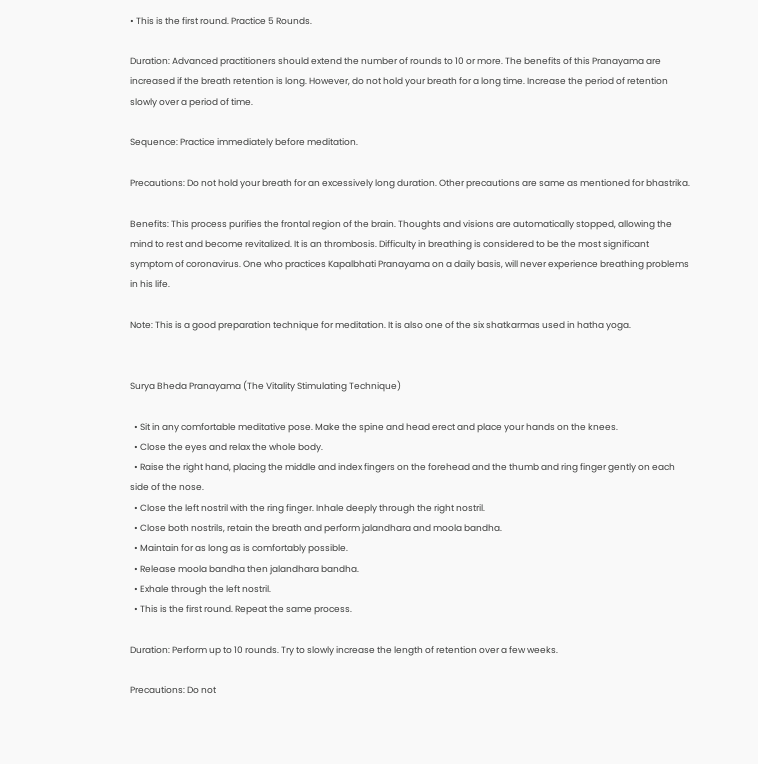• This is the first round. Practice 5 Rounds.

Duration: Advanced practitioners should extend the number of rounds to 10 or more. The benefits of this Pranayama are increased if the breath retention is long. However, do not hold your breath for a long time. Increase the period of retention slowly over a period of time.

Sequence: Practice immediately before meditation.

Precautions: Do not hold your breath for an excessively long duration. Other precautions are same as mentioned for bhastrika.

Benefits: This process purifies the frontal region of the brain. Thoughts and visions are automatically stopped, allowing the mind to rest and become revitalized. It is an thrombosis. Difficulty in breathing is considered to be the most significant symptom of coronavirus. One who practices Kapalbhati Pranayama on a daily basis, will never experience breathing problems in his life.

Note: This is a good preparation technique for meditation. It is also one of the six shatkarmas used in hatha yoga.


Surya Bheda Pranayama (The Vitality Stimulating Technique)

  • Sit in any comfortable meditative pose. Make the spine and head erect and place your hands on the knees.
  • Close the eyes and relax the whole body.
  • Raise the right hand, placing the middle and index fingers on the forehead and the thumb and ring finger gently on each side of the nose.
  • Close the left nostril with the ring finger. Inhale deeply through the right nostril.
  • Close both nostrils, retain the breath and perform jalandhara and moola bandha.
  • Maintain for as long as is comfortably possible.
  • Release moola bandha then jalandhara bandha.
  • Exhale through the left nostril.
  • This is the first round. Repeat the same process.

Duration: Perform up to 10 rounds. Try to slowly increase the length of retention over a few weeks.

Precautions: Do not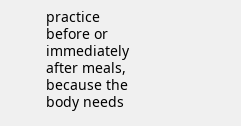practice before or immediately after meals, because the body needs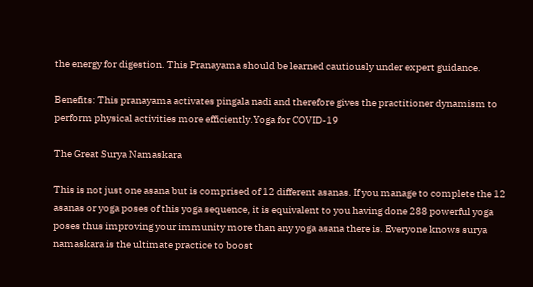the energy for digestion. This Pranayama should be learned cautiously under expert guidance.

Benefits: This pranayama activates pingala nadi and therefore gives the practitioner dynamism to perform physical activities more efficiently.Yoga for COVID-19

The Great Surya Namaskara

This is not just one asana but is comprised of 12 different asanas. If you manage to complete the 12 asanas or yoga poses of this yoga sequence, it is equivalent to you having done 288 powerful yoga poses thus improving your immunity more than any yoga asana there is. Everyone knows surya namaskara is the ultimate practice to boost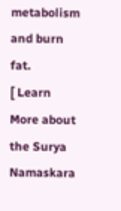metabolism and burn fat.
[ Learn More about the Surya Namaskara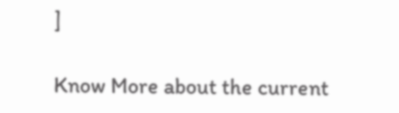]

Know More about the current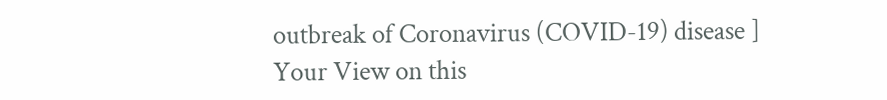outbreak of Coronavirus (COVID-19) disease ]
Your View on this